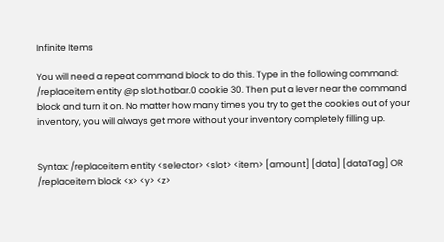Infinite Items

You will need a repeat command block to do this. Type in the following command: /replaceitem entity @p slot.hotbar.0 cookie 30. Then put a lever near the command block and turn it on. No matter how many times you try to get the cookies out of your inventory, you will always get more without your inventory completely filling up.


Syntax: /replaceitem entity <selector> <slot> <item> [amount] [data] [dataTag] OR /replaceitem block <x> <y> <z>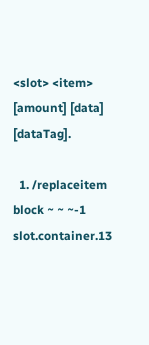<slot> <item> [amount] [data] [dataTag].

  1. /replaceitem block ~ ~ ~-1 slot.container.13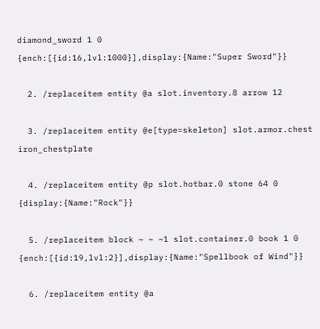diamond_sword 1 0 {ench:[{id:16,lvl:1000}],display:{Name:"Super Sword"}}

  2. /replaceitem entity @a slot.inventory.8 arrow 12

  3. /replaceitem entity @e[type=skeleton] slot.armor.chest iron_chestplate

  4. /replaceitem entity @p slot.hotbar.0 stone 64 0 {display:{Name:"Rock"}}

  5. /replaceitem block ~ ~ ~1 slot.container.0 book 1 0 {ench:[{id:19,lvl:2}],display:{Name:"Spellbook of Wind"}}

  6. /replaceitem entity @a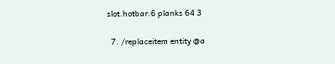slot.hotbar.6 planks 64 3

  7. /replaceitem entity @a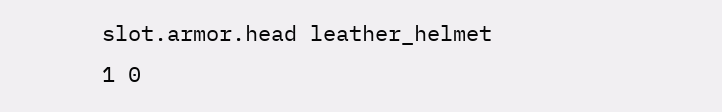slot.armor.head leather_helmet 1 0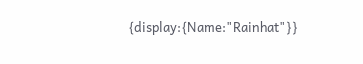{display:{Name:"Rainhat"}}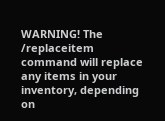WARNING! The /replaceitem command will replace any items in your inventory, depending on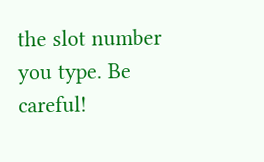the slot number you type. Be careful!